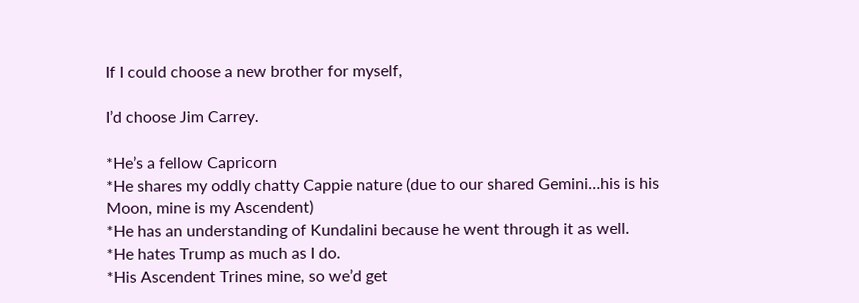If I could choose a new brother for myself,

I’d choose Jim Carrey.

*He’s a fellow Capricorn
*He shares my oddly chatty Cappie nature (due to our shared Gemini…his is his Moon, mine is my Ascendent)
*He has an understanding of Kundalini because he went through it as well.
*He hates Trump as much as I do.
*His Ascendent Trines mine, so we’d get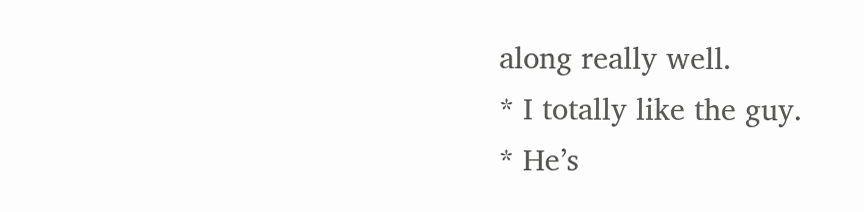along really well.
* I totally like the guy.
* He’s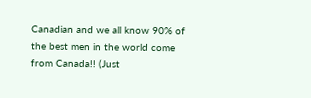Canadian and we all know 90% of the best men in the world come from Canada!! (Just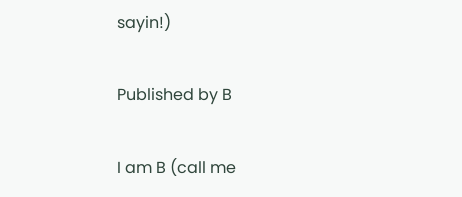sayin!)

Published by B

I am B (call me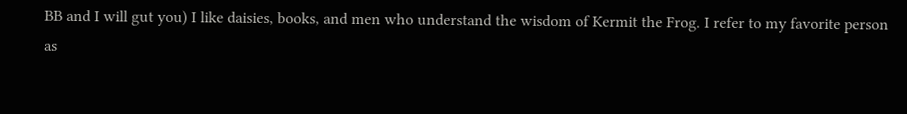BB and I will gut you) I like daisies, books, and men who understand the wisdom of Kermit the Frog. I refer to my favorite person as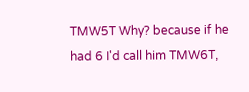TMW5T Why? because if he had 6 I'd call him TMW6T,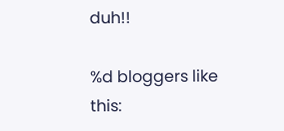duh!!

%d bloggers like this: